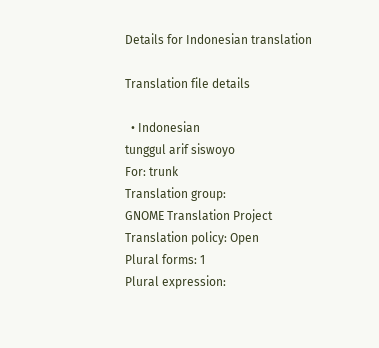Details for Indonesian translation

Translation file details

  • Indonesian
tunggul arif siswoyo
For: trunk
Translation group:
GNOME Translation Project
Translation policy: Open
Plural forms: 1
Plural expression: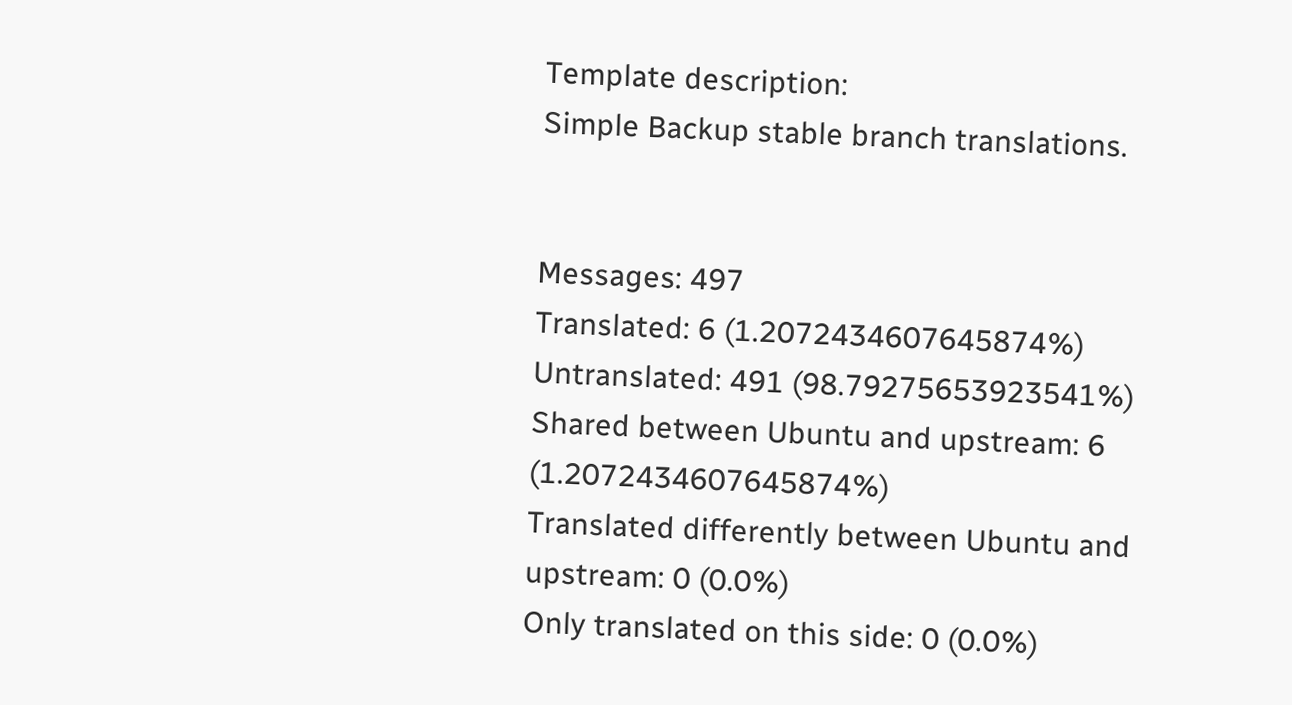Template description:
Simple Backup stable branch translations.


Messages: 497
Translated: 6 (1.2072434607645874%)
Untranslated: 491 (98.79275653923541%)
Shared between Ubuntu and upstream: 6 (1.2072434607645874%)
Translated differently between Ubuntu and upstream: 0 (0.0%)
Only translated on this side: 0 (0.0%)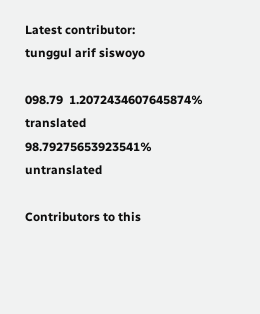Latest contributor:
tunggul arif siswoyo

098.79  1.2072434607645874% translated  98.79275653923541% untranslated

Contributors to this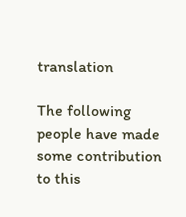translation

The following people have made some contribution to this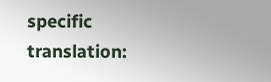specific translation: